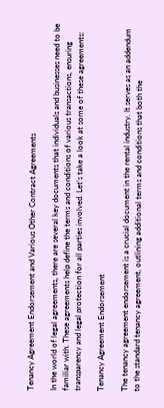Tenancy Agreement Endorsement and Various Other Contract Agreements

In the world of legal agreements, there are several key documents that individuals and businesses need to be familiar with. These agreements help define the terms and conditions of various transactions, ensuring transparency and legal protection for all parties involved. Let’s take a look at some of these agreements:

Tenancy Agreement Endorsement

The tenancy agreement endorsement is a crucial document in the rental industry. It serves as an addendum to the standard tenancy agreement, outlining additional terms and conditions that both the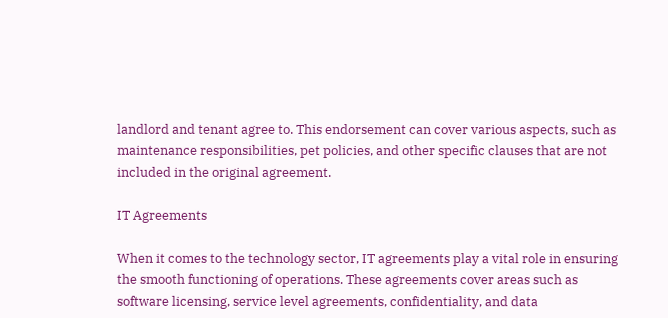landlord and tenant agree to. This endorsement can cover various aspects, such as maintenance responsibilities, pet policies, and other specific clauses that are not included in the original agreement.

IT Agreements

When it comes to the technology sector, IT agreements play a vital role in ensuring the smooth functioning of operations. These agreements cover areas such as software licensing, service level agreements, confidentiality, and data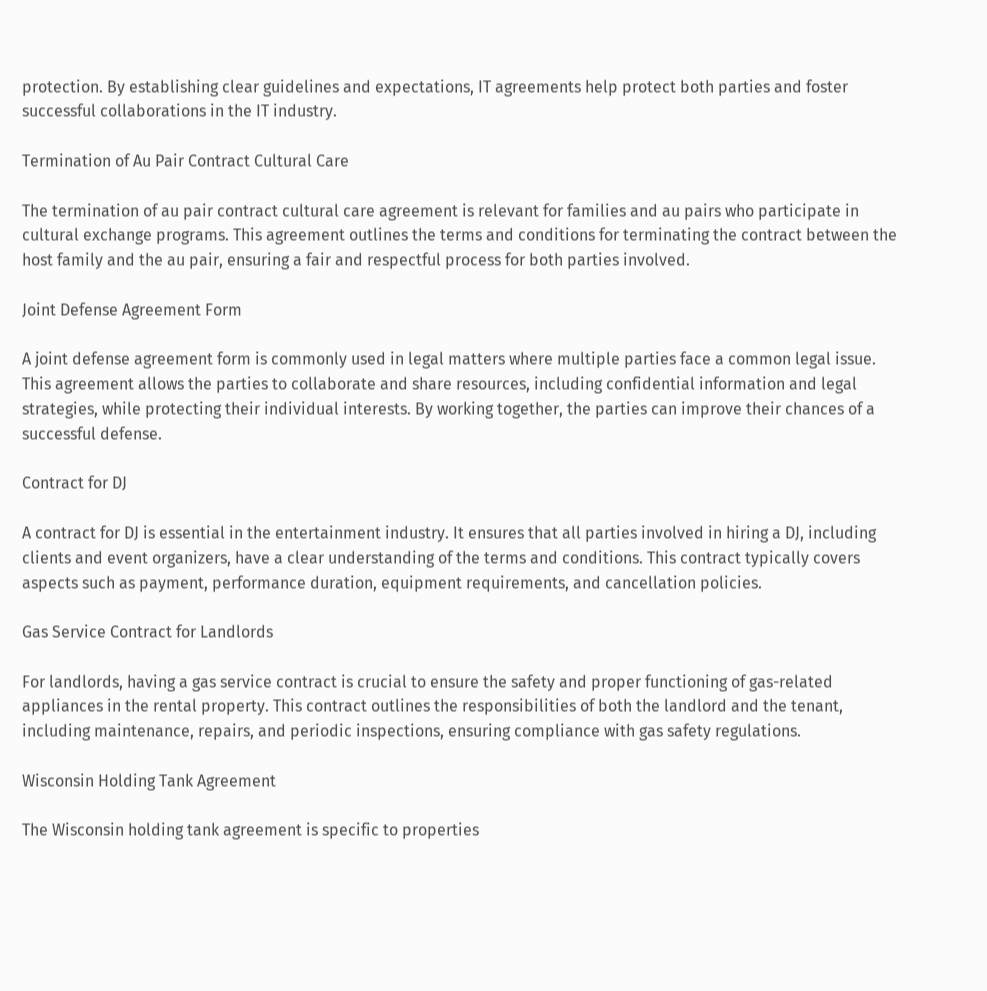protection. By establishing clear guidelines and expectations, IT agreements help protect both parties and foster successful collaborations in the IT industry.

Termination of Au Pair Contract Cultural Care

The termination of au pair contract cultural care agreement is relevant for families and au pairs who participate in cultural exchange programs. This agreement outlines the terms and conditions for terminating the contract between the host family and the au pair, ensuring a fair and respectful process for both parties involved.

Joint Defense Agreement Form

A joint defense agreement form is commonly used in legal matters where multiple parties face a common legal issue. This agreement allows the parties to collaborate and share resources, including confidential information and legal strategies, while protecting their individual interests. By working together, the parties can improve their chances of a successful defense.

Contract for DJ

A contract for DJ is essential in the entertainment industry. It ensures that all parties involved in hiring a DJ, including clients and event organizers, have a clear understanding of the terms and conditions. This contract typically covers aspects such as payment, performance duration, equipment requirements, and cancellation policies.

Gas Service Contract for Landlords

For landlords, having a gas service contract is crucial to ensure the safety and proper functioning of gas-related appliances in the rental property. This contract outlines the responsibilities of both the landlord and the tenant, including maintenance, repairs, and periodic inspections, ensuring compliance with gas safety regulations.

Wisconsin Holding Tank Agreement

The Wisconsin holding tank agreement is specific to properties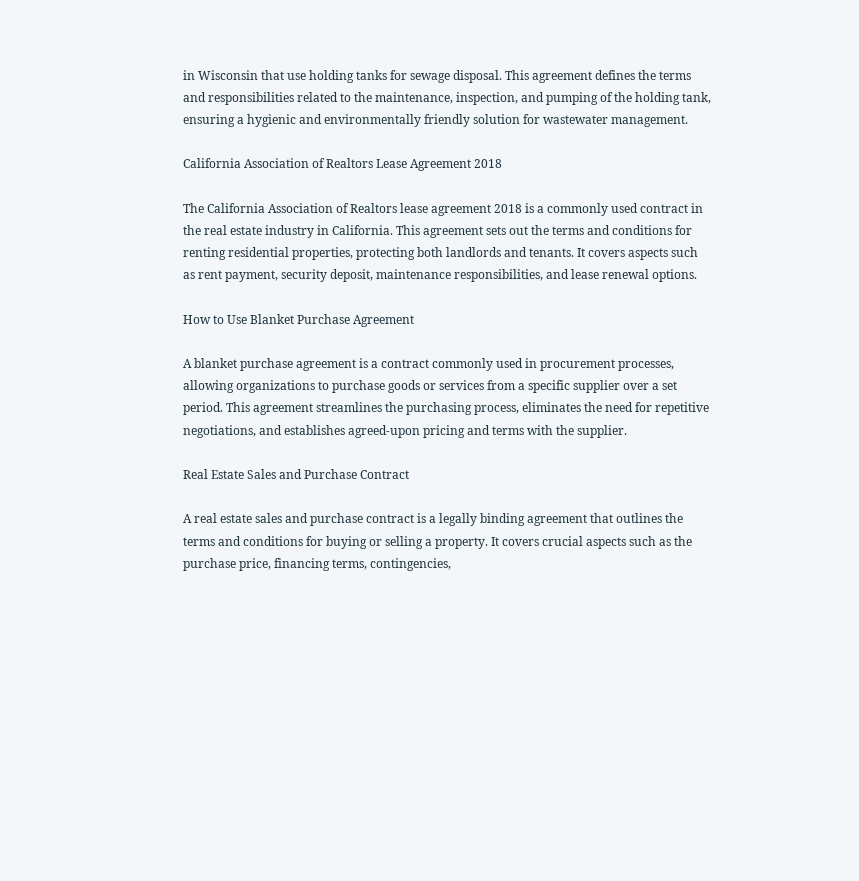in Wisconsin that use holding tanks for sewage disposal. This agreement defines the terms and responsibilities related to the maintenance, inspection, and pumping of the holding tank, ensuring a hygienic and environmentally friendly solution for wastewater management.

California Association of Realtors Lease Agreement 2018

The California Association of Realtors lease agreement 2018 is a commonly used contract in the real estate industry in California. This agreement sets out the terms and conditions for renting residential properties, protecting both landlords and tenants. It covers aspects such as rent payment, security deposit, maintenance responsibilities, and lease renewal options.

How to Use Blanket Purchase Agreement

A blanket purchase agreement is a contract commonly used in procurement processes, allowing organizations to purchase goods or services from a specific supplier over a set period. This agreement streamlines the purchasing process, eliminates the need for repetitive negotiations, and establishes agreed-upon pricing and terms with the supplier.

Real Estate Sales and Purchase Contract

A real estate sales and purchase contract is a legally binding agreement that outlines the terms and conditions for buying or selling a property. It covers crucial aspects such as the purchase price, financing terms, contingencies,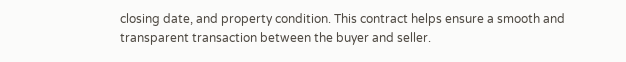closing date, and property condition. This contract helps ensure a smooth and transparent transaction between the buyer and seller.